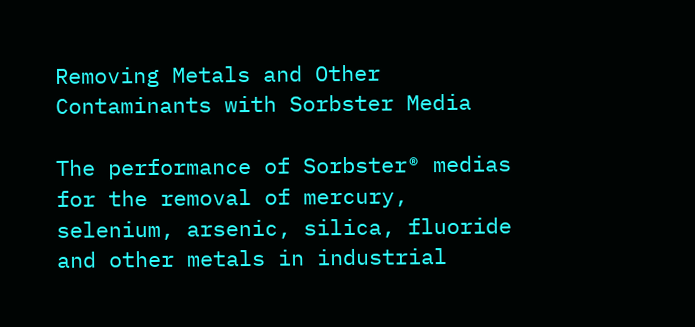Removing Metals and Other Contaminants with Sorbster Media

The performance of Sorbster® medias for the removal of mercury, selenium, arsenic, silica, fluoride and other metals in industrial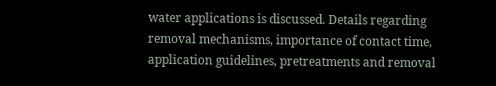water applications is discussed. Details regarding removal mechanisms, importance of contact time, application guidelines, pretreatments and removal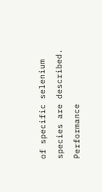of specific selenium species are described. Performance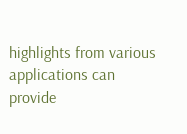highlights from various applications can provide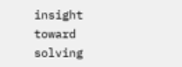insight toward solving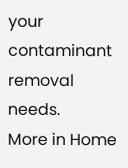your contaminant removal needs.
More in Home